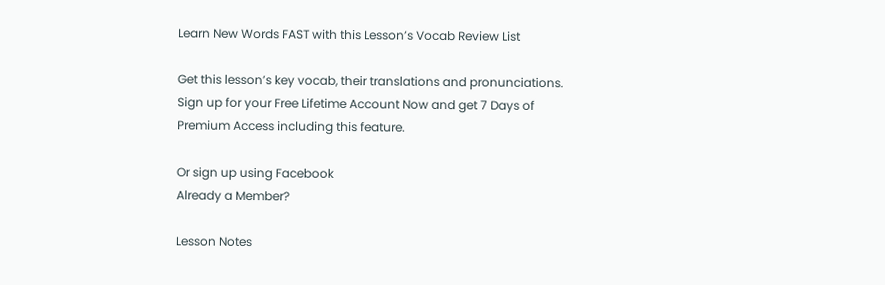Learn New Words FAST with this Lesson’s Vocab Review List

Get this lesson’s key vocab, their translations and pronunciations. Sign up for your Free Lifetime Account Now and get 7 Days of Premium Access including this feature.

Or sign up using Facebook
Already a Member?

Lesson Notes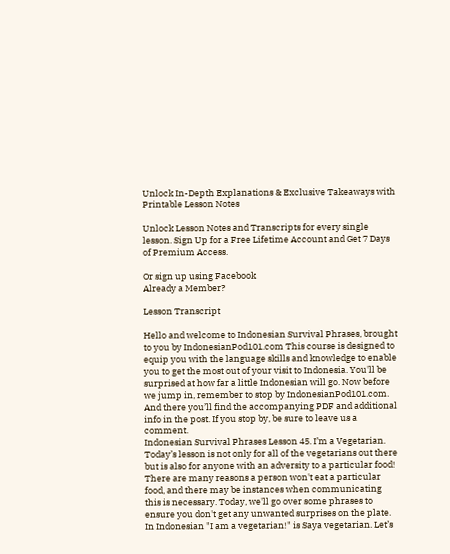Unlock In-Depth Explanations & Exclusive Takeaways with Printable Lesson Notes

Unlock Lesson Notes and Transcripts for every single lesson. Sign Up for a Free Lifetime Account and Get 7 Days of Premium Access.

Or sign up using Facebook
Already a Member?

Lesson Transcript

Hello and welcome to Indonesian Survival Phrases, brought to you by IndonesianPod101.com This course is designed to equip you with the language skills and knowledge to enable you to get the most out of your visit to Indonesia. You'll be surprised at how far a little Indonesian will go. Now before we jump in, remember to stop by IndonesianPod101.com. And there you’ll find the accompanying PDF and additional info in the post. If you stop by, be sure to leave us a comment.
Indonesian Survival Phrases Lesson 45. I’m a Vegetarian.
Today’s lesson is not only for all of the vegetarians out there but is also for anyone with an adversity to a particular food! There are many reasons a person won't eat a particular food, and there may be instances when communicating this is necessary. Today, we'll go over some phrases to ensure you don't get any unwanted surprises on the plate.
In Indonesian "I am a vegetarian!" is Saya vegetarian. Let’s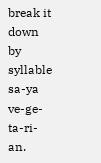break it down by syllable sa-ya ve-ge-ta-ri-an.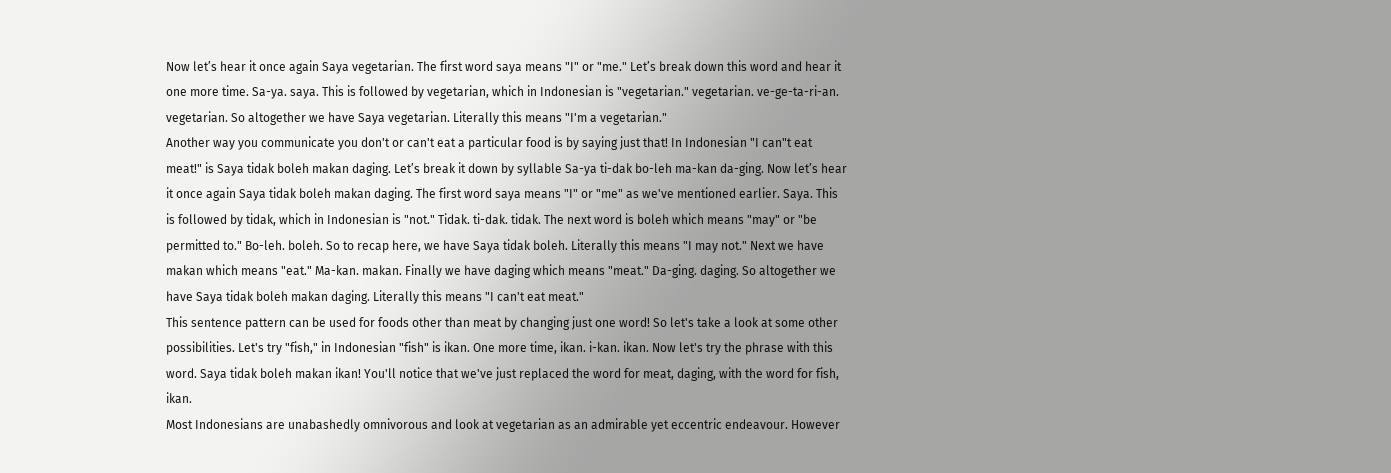Now let’s hear it once again Saya vegetarian. The first word saya means "I" or "me." Let’s break down this word and hear it one more time. Sa-ya. saya. This is followed by vegetarian, which in Indonesian is "vegetarian." vegetarian. ve-ge-ta-ri-an. vegetarian. So altogether we have Saya vegetarian. Literally this means "I'm a vegetarian."
Another way you communicate you don't or can't eat a particular food is by saying just that! In Indonesian "I can"t eat meat!" is Saya tidak boleh makan daging. Let’s break it down by syllable Sa-ya ti-dak bo-leh ma-kan da-ging. Now let’s hear it once again Saya tidak boleh makan daging. The first word saya means "I" or "me" as we've mentioned earlier. Saya. This is followed by tidak, which in Indonesian is "not." Tidak. ti-dak. tidak. The next word is boleh which means "may" or "be permitted to." Bo-leh. boleh. So to recap here, we have Saya tidak boleh. Literally this means "I may not." Next we have makan which means "eat." Ma-kan. makan. Finally we have daging which means "meat." Da-ging. daging. So altogether we have Saya tidak boleh makan daging. Literally this means "I can't eat meat."
This sentence pattern can be used for foods other than meat by changing just one word! So let's take a look at some other possibilities. Let's try "fish," in Indonesian "fish" is ikan. One more time, ikan. i-kan. ikan. Now let's try the phrase with this word. Saya tidak boleh makan ikan! You'll notice that we've just replaced the word for meat, daging, with the word for fish, ikan.
Most Indonesians are unabashedly omnivorous and look at vegetarian as an admirable yet eccentric endeavour. However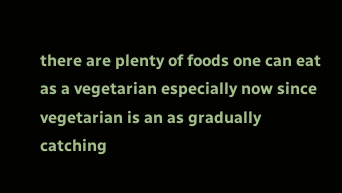there are plenty of foods one can eat as a vegetarian especially now since vegetarian is an as gradually catching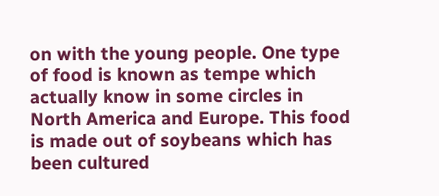on with the young people. One type of food is known as tempe which actually know in some circles in North America and Europe. This food is made out of soybeans which has been cultured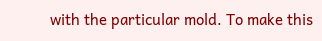with the particular mold. To make this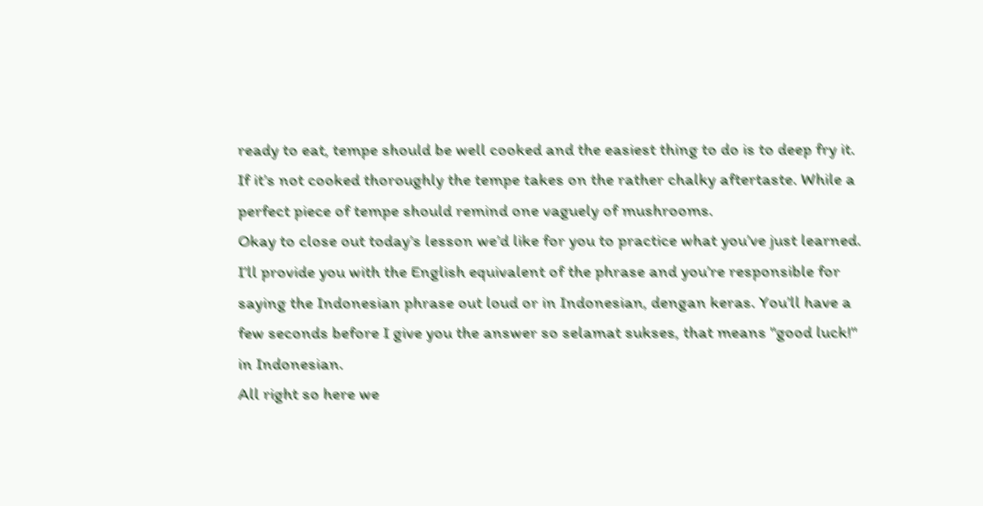ready to eat, tempe should be well cooked and the easiest thing to do is to deep fry it. If it’s not cooked thoroughly the tempe takes on the rather chalky aftertaste. While a perfect piece of tempe should remind one vaguely of mushrooms.
Okay to close out today’s lesson we’d like for you to practice what you’ve just learned. I’ll provide you with the English equivalent of the phrase and you’re responsible for saying the Indonesian phrase out loud or in Indonesian, dengan keras. You’ll have a few seconds before I give you the answer so selamat sukses, that means "good luck!" in Indonesian.
All right so here we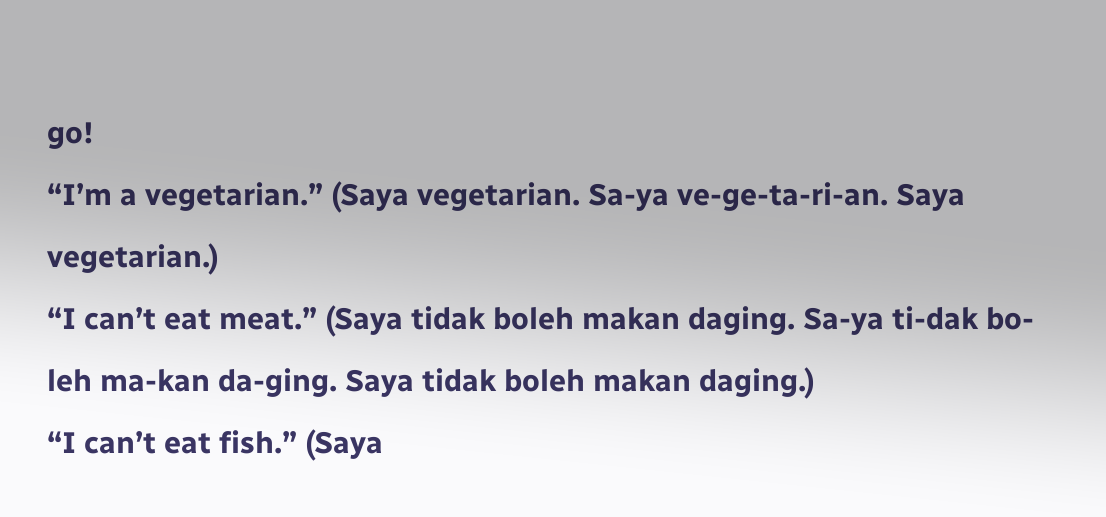go!
“I’m a vegetarian.” (Saya vegetarian. Sa-ya ve-ge-ta-ri-an. Saya vegetarian.)
“I can’t eat meat.” (Saya tidak boleh makan daging. Sa-ya ti-dak bo-leh ma-kan da-ging. Saya tidak boleh makan daging.)
“I can’t eat fish.” (Saya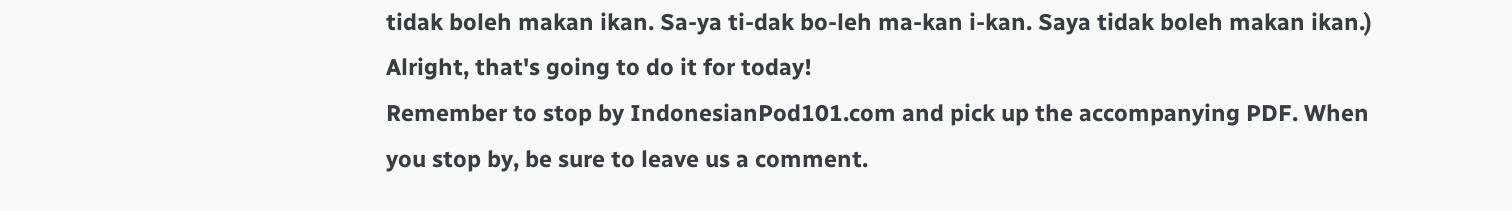tidak boleh makan ikan. Sa-ya ti-dak bo-leh ma-kan i-kan. Saya tidak boleh makan ikan.)
Alright, that's going to do it for today!
Remember to stop by IndonesianPod101.com and pick up the accompanying PDF. When you stop by, be sure to leave us a comment.